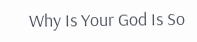Why Is Your God Is So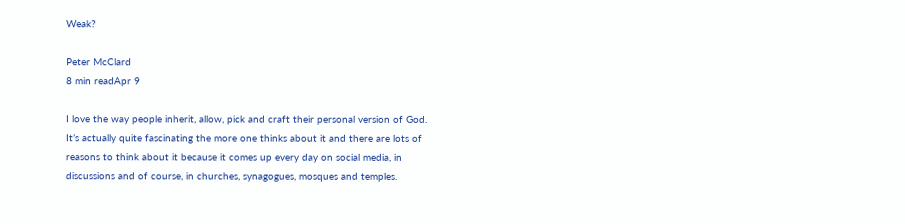Weak?

Peter McClard
8 min readApr 9

I love the way people inherit, allow, pick and craft their personal version of God. It’s actually quite fascinating the more one thinks about it and there are lots of reasons to think about it because it comes up every day on social media, in discussions and of course, in churches, synagogues, mosques and temples.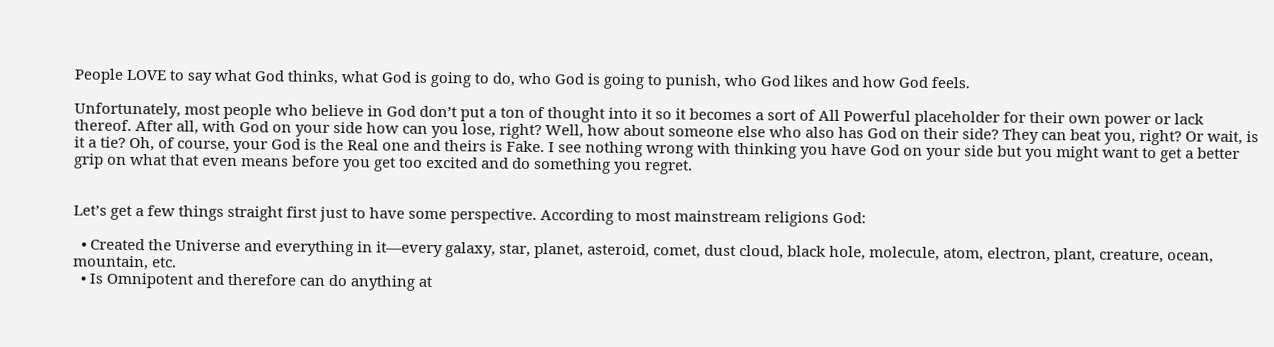People LOVE to say what God thinks, what God is going to do, who God is going to punish, who God likes and how God feels.

Unfortunately, most people who believe in God don’t put a ton of thought into it so it becomes a sort of All Powerful placeholder for their own power or lack thereof. After all, with God on your side how can you lose, right? Well, how about someone else who also has God on their side? They can beat you, right? Or wait, is it a tie? Oh, of course, your God is the Real one and theirs is Fake. I see nothing wrong with thinking you have God on your side but you might want to get a better grip on what that even means before you get too excited and do something you regret.


Let’s get a few things straight first just to have some perspective. According to most mainstream religions God:

  • Created the Universe and everything in it—every galaxy, star, planet, asteroid, comet, dust cloud, black hole, molecule, atom, electron, plant, creature, ocean, mountain, etc.
  • Is Omnipotent and therefore can do anything at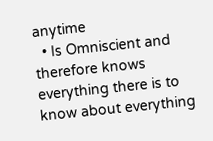anytime
  • Is Omniscient and therefore knows everything there is to know about everything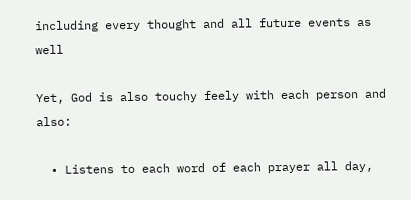including every thought and all future events as well

Yet, God is also touchy feely with each person and also:

  • Listens to each word of each prayer all day,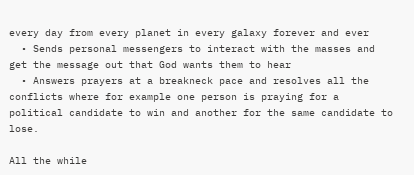every day from every planet in every galaxy forever and ever
  • Sends personal messengers to interact with the masses and get the message out that God wants them to hear
  • Answers prayers at a breakneck pace and resolves all the conflicts where for example one person is praying for a political candidate to win and another for the same candidate to lose.

All the while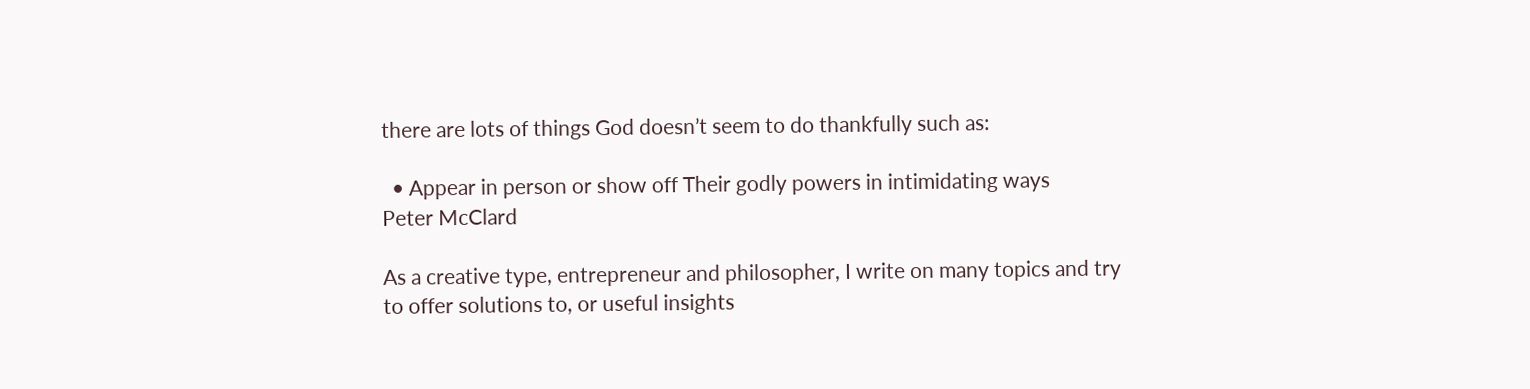there are lots of things God doesn’t seem to do thankfully such as:

  • Appear in person or show off Their godly powers in intimidating ways
Peter McClard

As a creative type, entrepreneur and philosopher, I write on many topics and try to offer solutions to, or useful insights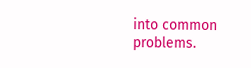into common problems.